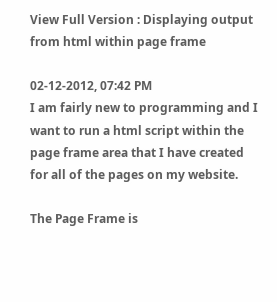View Full Version : Displaying output from html within page frame

02-12-2012, 07:42 PM
I am fairly new to programming and I want to run a html script within the page frame area that I have created for all of the pages on my website.

The Page Frame is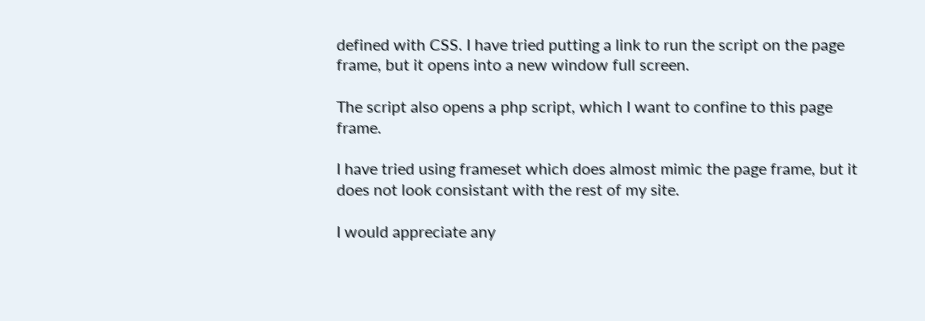defined with CSS. I have tried putting a link to run the script on the page frame, but it opens into a new window full screen.

The script also opens a php script, which I want to confine to this page frame.

I have tried using frameset which does almost mimic the page frame, but it does not look consistant with the rest of my site.

I would appreciate any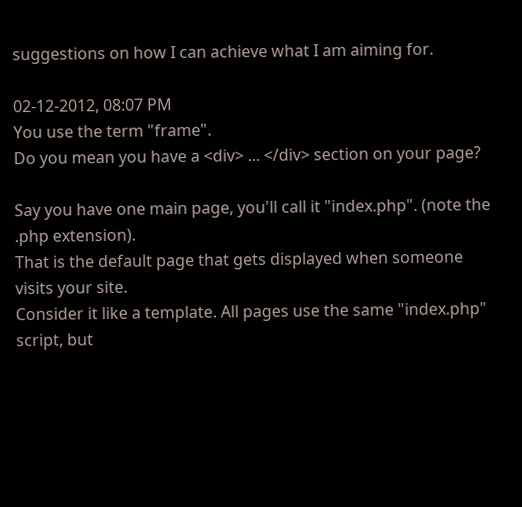suggestions on how I can achieve what I am aiming for.

02-12-2012, 08:07 PM
You use the term "frame".
Do you mean you have a <div> ... </div> section on your page?

Say you have one main page, you'll call it "index.php". (note the .php extension).
That is the default page that gets displayed when someone visits your site.
Consider it like a template. All pages use the same "index.php" script, but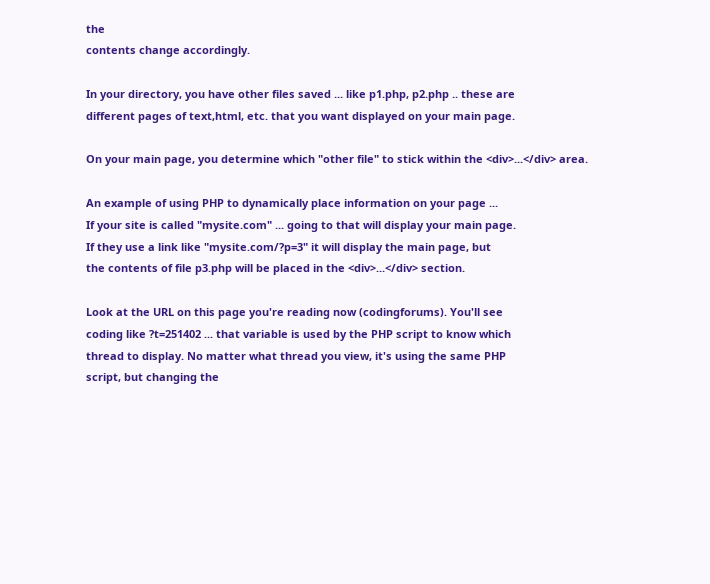the
contents change accordingly.

In your directory, you have other files saved ... like p1.php, p2.php .. these are
different pages of text,html, etc. that you want displayed on your main page.

On your main page, you determine which "other file" to stick within the <div>...</div> area.

An example of using PHP to dynamically place information on your page ...
If your site is called "mysite.com" ... going to that will display your main page.
If they use a link like "mysite.com/?p=3" it will display the main page, but
the contents of file p3.php will be placed in the <div>...</div> section.

Look at the URL on this page you're reading now (codingforums). You'll see
coding like ?t=251402 ... that variable is used by the PHP script to know which
thread to display. No matter what thread you view, it's using the same PHP
script, but changing the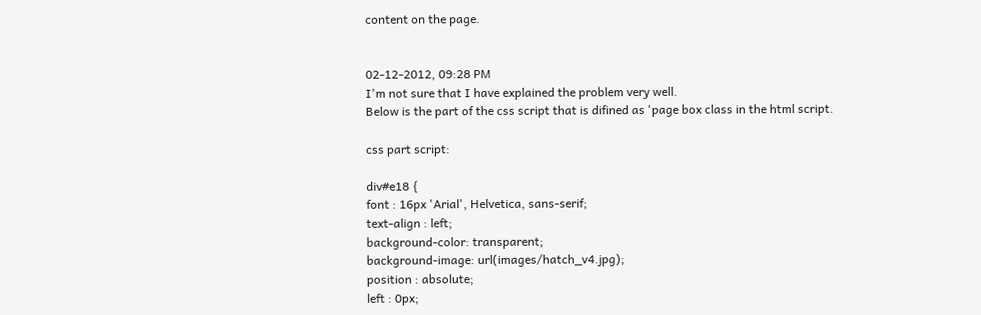content on the page.


02-12-2012, 09:28 PM
I'm not sure that I have explained the problem very well.
Below is the part of the css script that is difined as 'page box class in the html script.

css part script:

div#e18 {
font : 16px 'Arial', Helvetica, sans-serif;
text-align : left;
background-color: transparent;
background-image: url(images/hatch_v4.jpg);
position : absolute;
left : 0px;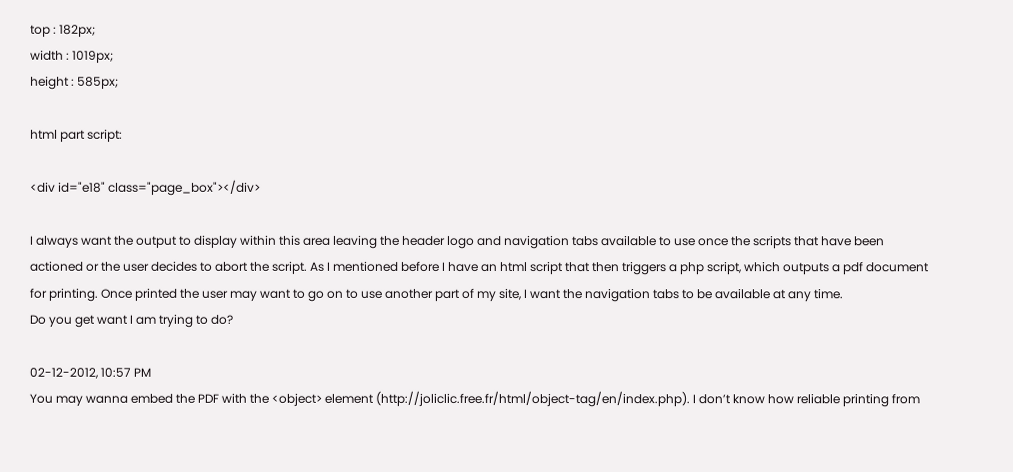top : 182px;
width : 1019px;
height : 585px;

html part script:

<div id="e18" class="page_box"></div>

I always want the output to display within this area leaving the header logo and navigation tabs available to use once the scripts that have been actioned or the user decides to abort the script. As I mentioned before I have an html script that then triggers a php script, which outputs a pdf document for printing. Once printed the user may want to go on to use another part of my site, I want the navigation tabs to be available at any time.
Do you get want I am trying to do?

02-12-2012, 10:57 PM
You may wanna embed the PDF with the <object> element (http://joliclic.free.fr/html/object-tag/en/index.php). I don’t know how reliable printing from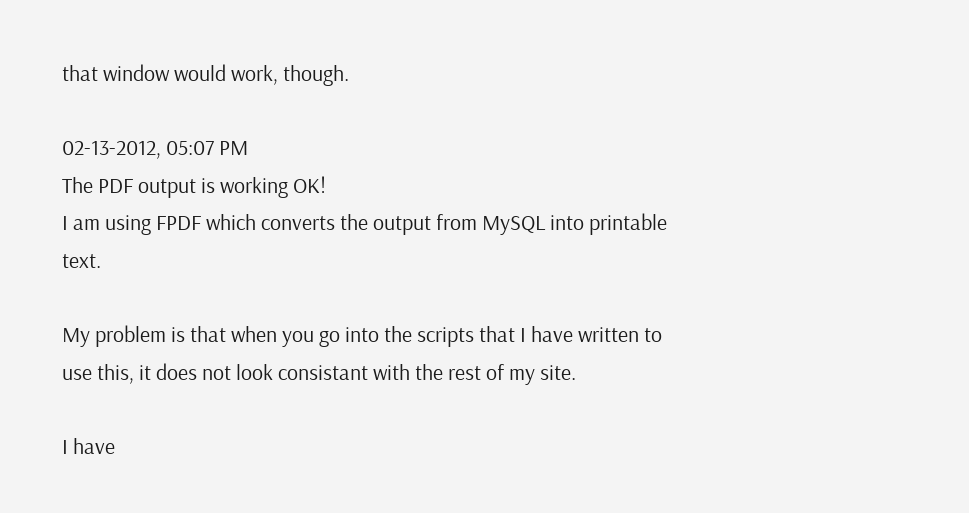that window would work, though.

02-13-2012, 05:07 PM
The PDF output is working OK!
I am using FPDF which converts the output from MySQL into printable text.

My problem is that when you go into the scripts that I have written to use this, it does not look consistant with the rest of my site.

I have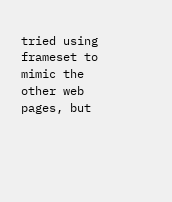tried using frameset to mimic the other web pages, but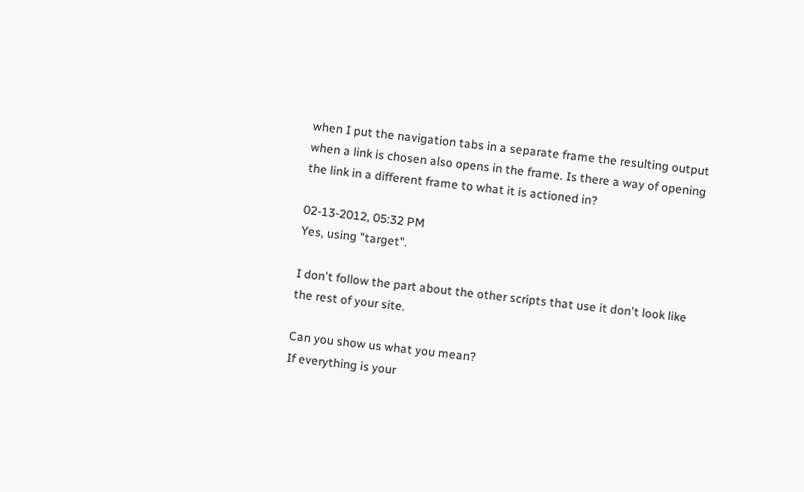when I put the navigation tabs in a separate frame the resulting output when a link is chosen also opens in the frame. Is there a way of opening the link in a different frame to what it is actioned in?

02-13-2012, 05:32 PM
Yes, using "target".

I don't follow the part about the other scripts that use it don't look like the rest of your site.

Can you show us what you mean?
If everything is your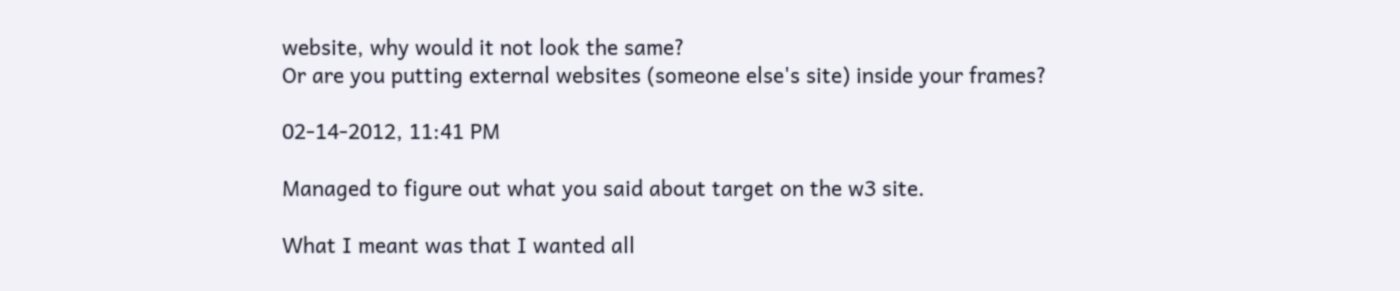website, why would it not look the same?
Or are you putting external websites (someone else's site) inside your frames?

02-14-2012, 11:41 PM

Managed to figure out what you said about target on the w3 site.

What I meant was that I wanted all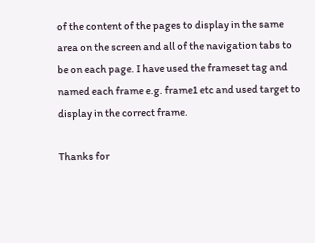of the content of the pages to display in the same area on the screen and all of the navigation tabs to be on each page. I have used the frameset tag and named each frame e.g. frame1 etc and used target to display in the correct frame.

Thanks for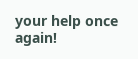your help once again!